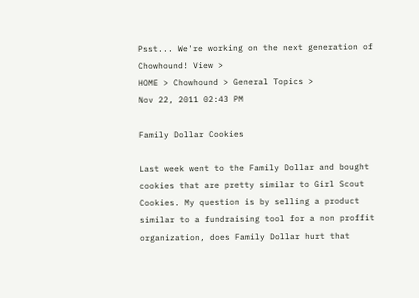Psst... We're working on the next generation of Chowhound! View >
HOME > Chowhound > General Topics >
Nov 22, 2011 02:43 PM

Family Dollar Cookies

Last week went to the Family Dollar and bought cookies that are pretty similar to Girl Scout Cookies. My question is by selling a product similar to a fundraising tool for a non proffit organization, does Family Dollar hurt that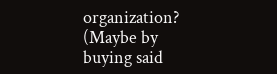organization? (Maybe by buying said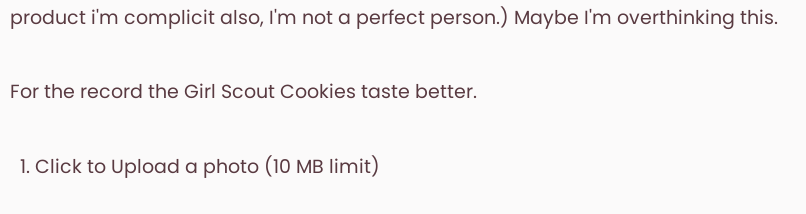product i'm complicit also, I'm not a perfect person.) Maybe I'm overthinking this.

For the record the Girl Scout Cookies taste better.

  1. Click to Upload a photo (10 MB limit)